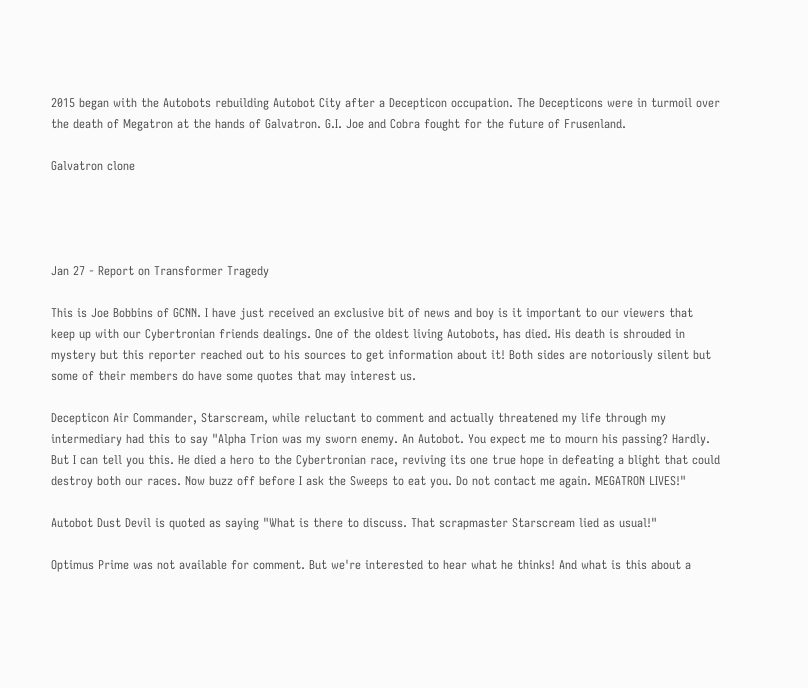2015 began with the Autobots rebuilding Autobot City after a Decepticon occupation. The Decepticons were in turmoil over the death of Megatron at the hands of Galvatron. G.I. Joe and Cobra fought for the future of Frusenland.

Galvatron clone




Jan 27 - Report on Transformer Tragedy

This is Joe Bobbins of GCNN. I have just received an exclusive bit of news and boy is it important to our viewers that keep up with our Cybertronian friends dealings. One of the oldest living Autobots, has died. His death is shrouded in mystery but this reporter reached out to his sources to get information about it! Both sides are notoriously silent but some of their members do have some quotes that may interest us.

Decepticon Air Commander, Starscream, while reluctant to comment and actually threatened my life through my intermediary had this to say "Alpha Trion was my sworn enemy. An Autobot. You expect me to mourn his passing? Hardly. But I can tell you this. He died a hero to the Cybertronian race, reviving its one true hope in defeating a blight that could destroy both our races. Now buzz off before I ask the Sweeps to eat you. Do not contact me again. MEGATRON LIVES!"

Autobot Dust Devil is quoted as saying "What is there to discuss. That scrapmaster Starscream lied as usual!"

Optimus Prime was not available for comment. But we're interested to hear what he thinks! And what is this about a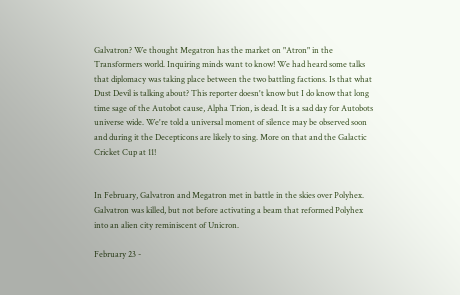Galvatron? We thought Megatron has the market on "Atron" in the Transformers world. Inquiring minds want to know! We had heard some talks that diplomacy was taking place between the two battling factions. Is that what Dust Devil is talking about? This reporter doesn't know but I do know that long time sage of the Autobot cause, Alpha Trion, is dead. It is a sad day for Autobots universe wide. We're told a universal moment of silence may be observed soon and during it the Decepticons are likely to sing. More on that and the Galactic Cricket Cup at 11!


In February, Galvatron and Megatron met in battle in the skies over Polyhex. Galvatron was killed, but not before activating a beam that reformed Polyhex into an alien city reminiscent of Unicron.

February 23 -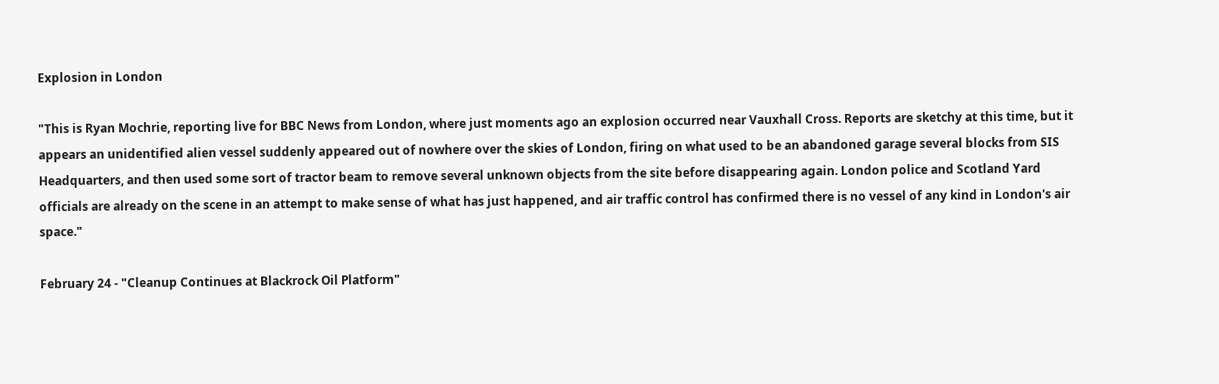Explosion in London

"This is Ryan Mochrie, reporting live for BBC News from London, where just moments ago an explosion occurred near Vauxhall Cross. Reports are sketchy at this time, but it appears an unidentified alien vessel suddenly appeared out of nowhere over the skies of London, firing on what used to be an abandoned garage several blocks from SIS Headquarters, and then used some sort of tractor beam to remove several unknown objects from the site before disappearing again. London police and Scotland Yard officials are already on the scene in an attempt to make sense of what has just happened, and air traffic control has confirmed there is no vessel of any kind in London's air space."

February 24 - "Cleanup Continues at Blackrock Oil Platform"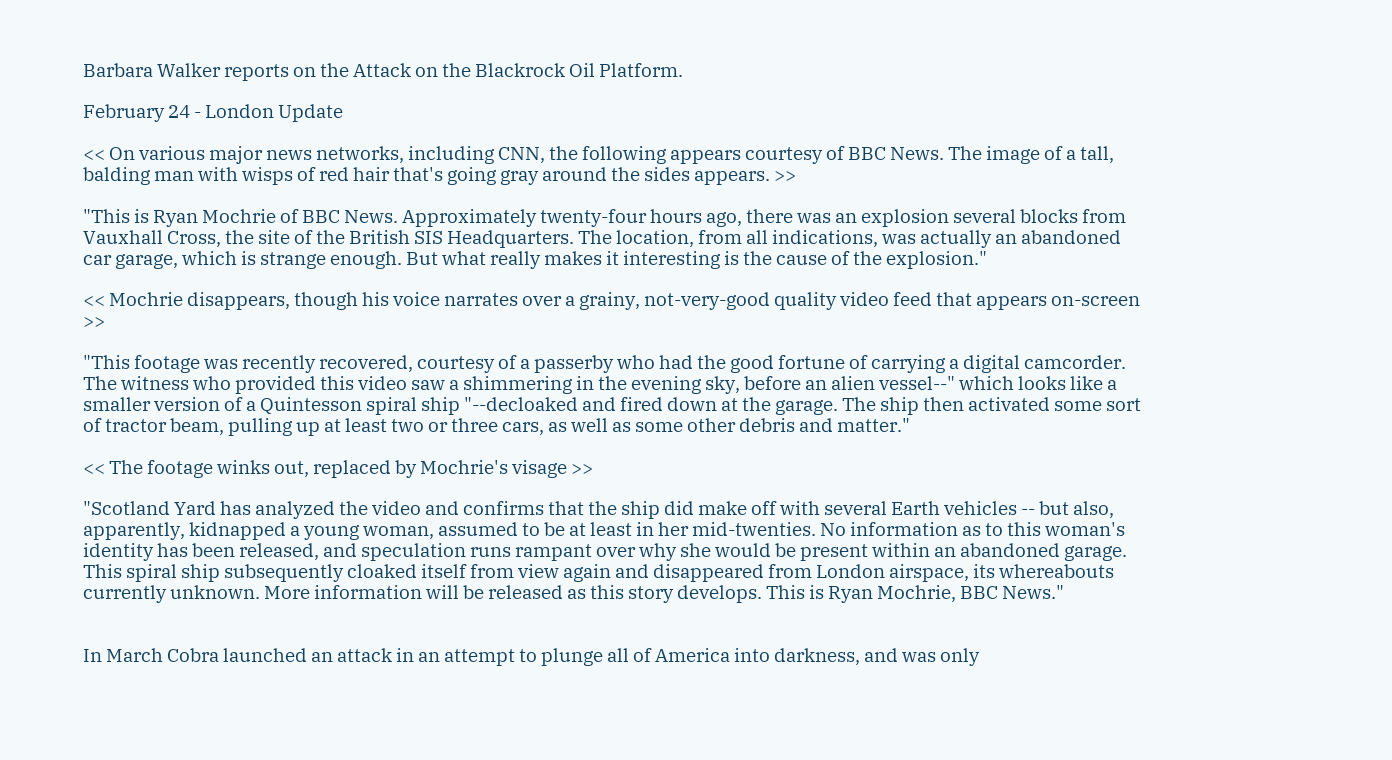Barbara Walker reports on the Attack on the Blackrock Oil Platform.

February 24 - London Update

<< On various major news networks, including CNN, the following appears courtesy of BBC News. The image of a tall, balding man with wisps of red hair that's going gray around the sides appears. >>

"This is Ryan Mochrie of BBC News. Approximately twenty-four hours ago, there was an explosion several blocks from Vauxhall Cross, the site of the British SIS Headquarters. The location, from all indications, was actually an abandoned car garage, which is strange enough. But what really makes it interesting is the cause of the explosion."

<< Mochrie disappears, though his voice narrates over a grainy, not-very-good quality video feed that appears on-screen >>

"This footage was recently recovered, courtesy of a passerby who had the good fortune of carrying a digital camcorder. The witness who provided this video saw a shimmering in the evening sky, before an alien vessel--" which looks like a smaller version of a Quintesson spiral ship "--decloaked and fired down at the garage. The ship then activated some sort of tractor beam, pulling up at least two or three cars, as well as some other debris and matter."

<< The footage winks out, replaced by Mochrie's visage >>

"Scotland Yard has analyzed the video and confirms that the ship did make off with several Earth vehicles -- but also, apparently, kidnapped a young woman, assumed to be at least in her mid-twenties. No information as to this woman's identity has been released, and speculation runs rampant over why she would be present within an abandoned garage. This spiral ship subsequently cloaked itself from view again and disappeared from London airspace, its whereabouts currently unknown. More information will be released as this story develops. This is Ryan Mochrie, BBC News."


In March Cobra launched an attack in an attempt to plunge all of America into darkness, and was only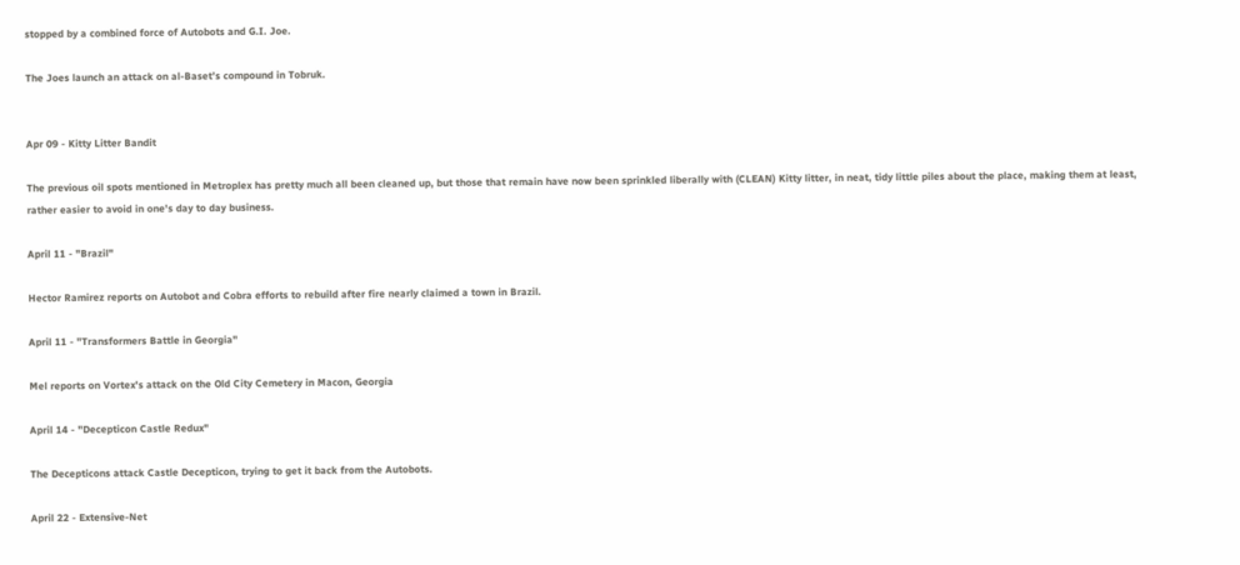stopped by a combined force of Autobots and G.I. Joe.

The Joes launch an attack on al-Baset’s compound in Tobruk.


Apr 09 - Kitty Litter Bandit

The previous oil spots mentioned in Metroplex has pretty much all been cleaned up, but those that remain have now been sprinkled liberally with (CLEAN) Kitty litter, in neat, tidy little piles about the place, making them at least, rather easier to avoid in one's day to day business.

April 11 - "Brazil"

Hector Ramirez reports on Autobot and Cobra efforts to rebuild after fire nearly claimed a town in Brazil.

April 11 - "Transformers Battle in Georgia"

Mel reports on Vortex's attack on the Old City Cemetery in Macon, Georgia

April 14 - "Decepticon Castle Redux"

The Decepticons attack Castle Decepticon, trying to get it back from the Autobots.

April 22 - Extensive-Net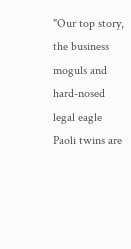"Our top story, the business moguls and hard-nosed legal eagle Paoli twins are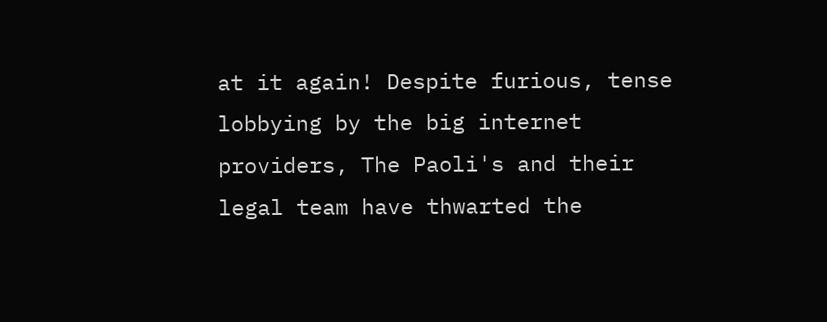at it again! Despite furious, tense lobbying by the big internet providers, The Paoli's and their legal team have thwarted the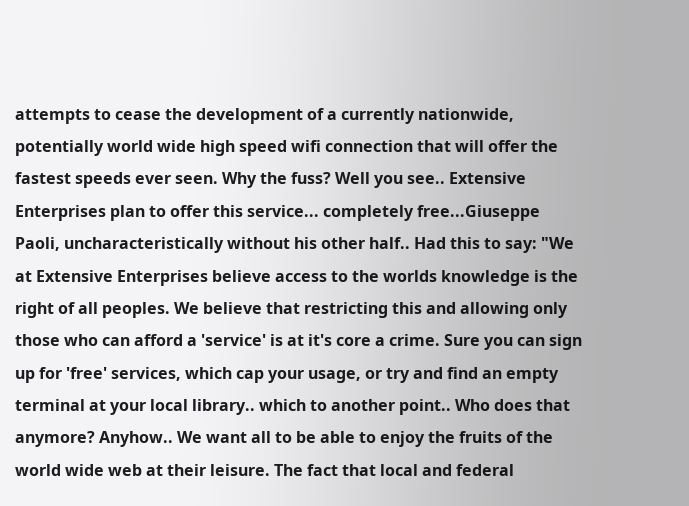attempts to cease the development of a currently nationwide, potentially world wide high speed wifi connection that will offer the fastest speeds ever seen. Why the fuss? Well you see.. Extensive Enterprises plan to offer this service... completely free...Giuseppe Paoli, uncharacteristically without his other half.. Had this to say: "We at Extensive Enterprises believe access to the worlds knowledge is the right of all peoples. We believe that restricting this and allowing only those who can afford a 'service' is at it's core a crime. Sure you can sign up for 'free' services, which cap your usage, or try and find an empty terminal at your local library.. which to another point.. Who does that anymore? Anyhow.. We want all to be able to enjoy the fruits of the world wide web at their leisure. The fact that local and federal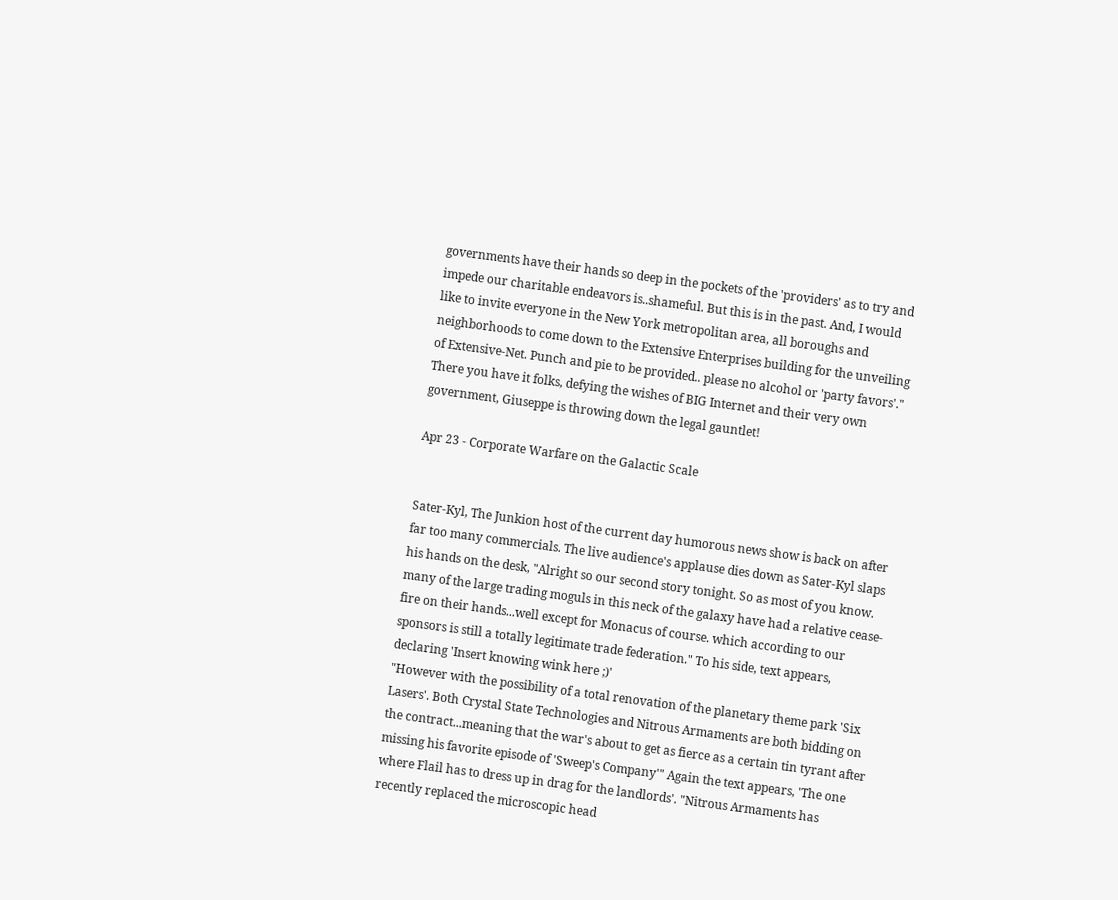governments have their hands so deep in the pockets of the 'providers' as to try and impede our charitable endeavors is..shameful. But this is in the past. And, I would like to invite everyone in the New York metropolitan area, all boroughs and neighborhoods to come down to the Extensive Enterprises building for the unveiling of Extensive-Net. Punch and pie to be provided.. please no alcohol or 'party favors'."
There you have it folks, defying the wishes of BIG Internet and their very own government, Giuseppe is throwing down the legal gauntlet!

Apr 23 - Corporate Warfare on the Galactic Scale


Sater-Kyl, The Junkion host of the current day humorous news show is back on after far too many commercials. The live audience's applause dies down as Sater-Kyl slaps his hands on the desk, "Alright so our second story tonight. So as most of you know. many of the large trading moguls in this neck of the galaxy have had a relative cease-fire on their hands...well except for Monacus of course. which according to our sponsors is still a totally legitimate trade federation." To his side, text appears, declaring 'Insert knowing wink here ;)'
"However with the possibility of a total renovation of the planetary theme park 'Six Lasers'. Both Crystal State Technologies and Nitrous Armaments are both bidding on the contract...meaning that the war's about to get as fierce as a certain tin tyrant after missing his favorite episode of 'Sweep's Company'" Again the text appears, 'The one where Flail has to dress up in drag for the landlords'. "Nitrous Armaments has recently replaced the microscopic head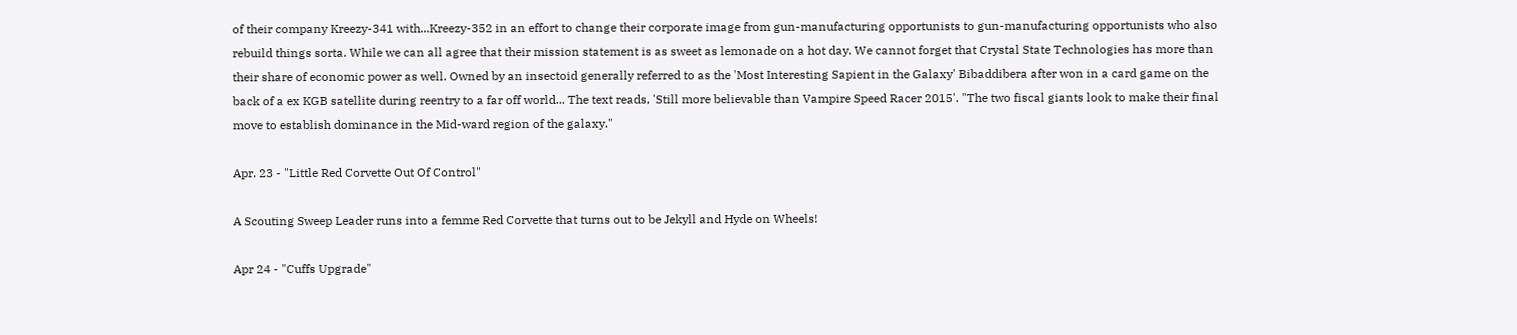of their company Kreezy-341 with...Kreezy-352 in an effort to change their corporate image from gun-manufacturing opportunists to gun-manufacturing opportunists who also rebuild things sorta. While we can all agree that their mission statement is as sweet as lemonade on a hot day. We cannot forget that Crystal State Technologies has more than their share of economic power as well. Owned by an insectoid generally referred to as the 'Most Interesting Sapient in the Galaxy' Bibaddibera after won in a card game on the back of a ex KGB satellite during reentry to a far off world... The text reads, 'Still more believable than Vampire Speed Racer 2015'. "The two fiscal giants look to make their final move to establish dominance in the Mid-ward region of the galaxy."

Apr. 23 - "Little Red Corvette Out Of Control"

A Scouting Sweep Leader runs into a femme Red Corvette that turns out to be Jekyll and Hyde on Wheels!

Apr 24 - "Cuffs Upgrade"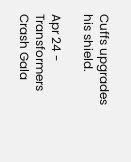Cuffs upgrades his shield.

Apr 24 - Transformers Crash Gala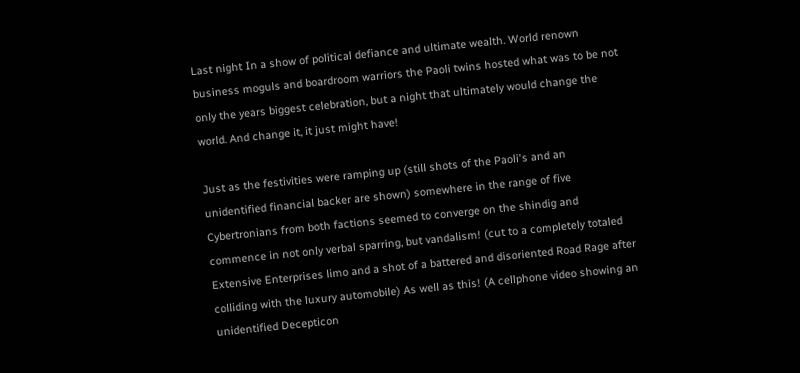Last night In a show of political defiance and ultimate wealth. World renown business moguls and boardroom warriors the Paoli twins hosted what was to be not only the years biggest celebration, but a night that ultimately would change the world. And change it, it just might have!

Just as the festivities were ramping up (still shots of the Paoli's and an unidentified financial backer are shown) somewhere in the range of five Cybertronians from both factions seemed to converge on the shindig and commence in not only verbal sparring, but vandalism! (cut to a completely totaled Extensive Enterprises limo and a shot of a battered and disoriented Road Rage after colliding with the luxury automobile) As well as this! (A cellphone video showing an unidentified Decepticon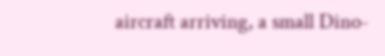aircraft arriving, a small Dino-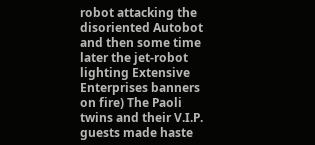robot attacking the disoriented Autobot and then some time later the jet-robot lighting Extensive Enterprises banners on fire) The Paoli twins and their V.I.P. guests made haste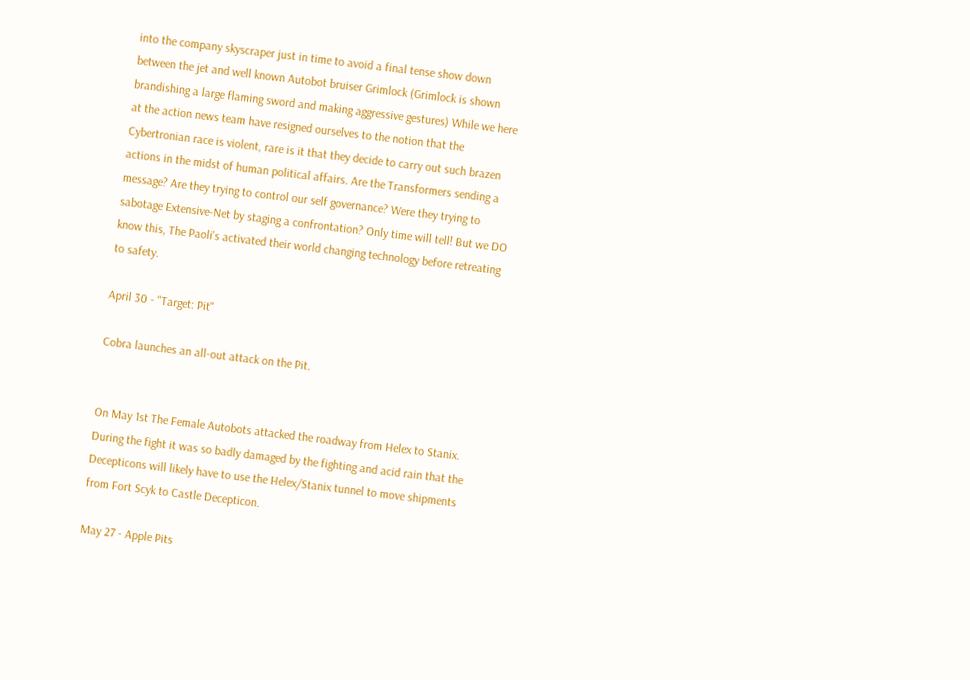into the company skyscraper just in time to avoid a final tense show down between the jet and well known Autobot bruiser Grimlock (Grimlock is shown brandishing a large flaming sword and making aggressive gestures) While we here at the action news team have resigned ourselves to the notion that the Cybertronian race is violent, rare is it that they decide to carry out such brazen actions in the midst of human political affairs. Are the Transformers sending a message? Are they trying to control our self governance? Were they trying to sabotage Extensive-Net by staging a confrontation? Only time will tell! But we DO know this, The Paoli's activated their world changing technology before retreating to safety.

April 30 - "Target: Pit"

Cobra launches an all-out attack on the Pit.


On May 1st The Female Autobots attacked the roadway from Helex to Stanix. During the fight it was so badly damaged by the fighting and acid rain that the Decepticons will likely have to use the Helex/Stanix tunnel to move shipments from Fort Scyk to Castle Decepticon.

May 27 - Apple Pits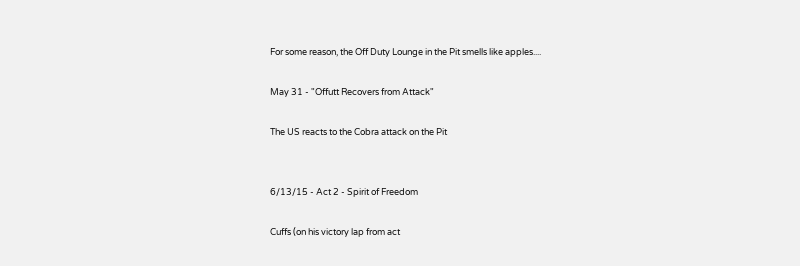For some reason, the Off Duty Lounge in the Pit smells like apples....

May 31 - "Offutt Recovers from Attack"

The US reacts to the Cobra attack on the Pit


6/13/15 - Act 2 - Spirit of Freedom

Cuffs (on his victory lap from act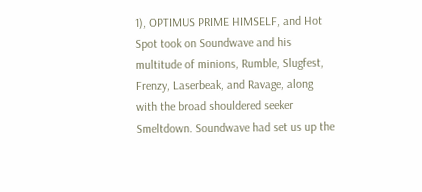1), OPTIMUS PRIME HIMSELF, and Hot Spot took on Soundwave and his multitude of minions, Rumble, Slugfest, Frenzy, Laserbeak, and Ravage, along with the broad shouldered seeker Smeltdown. Soundwave had set us up the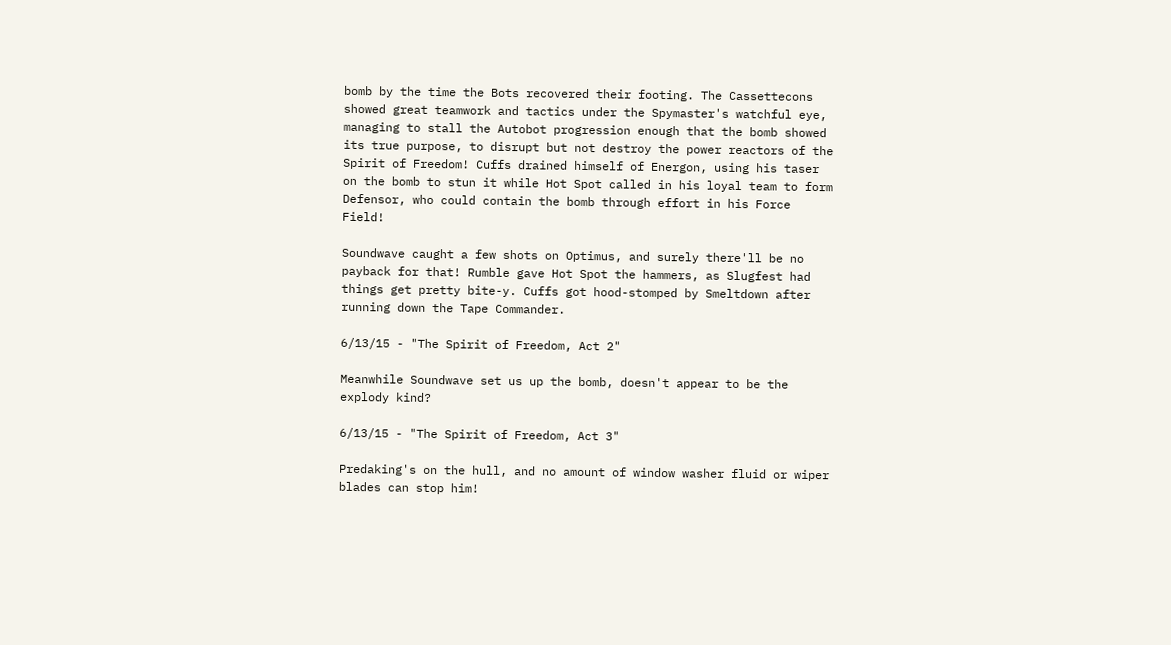bomb by the time the Bots recovered their footing. The Cassettecons showed great teamwork and tactics under the Spymaster's watchful eye, managing to stall the Autobot progression enough that the bomb showed its true purpose, to disrupt but not destroy the power reactors of the Spirit of Freedom! Cuffs drained himself of Energon, using his taser on the bomb to stun it while Hot Spot called in his loyal team to form Defensor, who could contain the bomb through effort in his Force Field!

Soundwave caught a few shots on Optimus, and surely there'll be no payback for that! Rumble gave Hot Spot the hammers, as Slugfest had things get pretty bite-y. Cuffs got hood-stomped by Smeltdown after running down the Tape Commander.

6/13/15 - "The Spirit of Freedom, Act 2"

Meanwhile Soundwave set us up the bomb, doesn't appear to be the explody kind?

6/13/15 - "The Spirit of Freedom, Act 3"

Predaking's on the hull, and no amount of window washer fluid or wiper blades can stop him!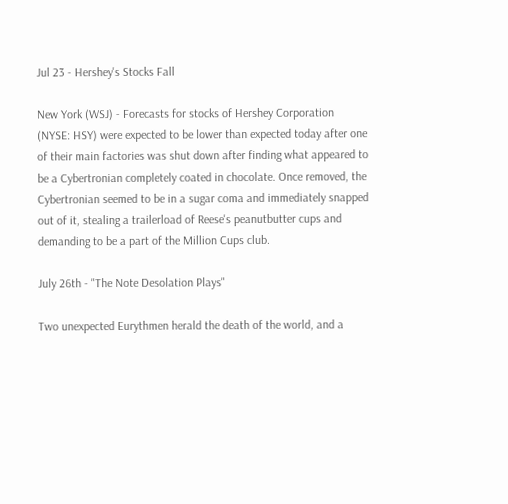Jul 23 - Hershey's Stocks Fall

New York (WSJ) - Forecasts for stocks of Hershey Corporation (NYSE: HSY) were expected to be lower than expected today after one of their main factories was shut down after finding what appeared to be a Cybertronian completely coated in chocolate. Once removed, the Cybertronian seemed to be in a sugar coma and immediately snapped out of it, stealing a trailerload of Reese's peanutbutter cups and demanding to be a part of the Million Cups club.

July 26th - "The Note Desolation Plays"

Two unexpected Eurythmen herald the death of the world, and a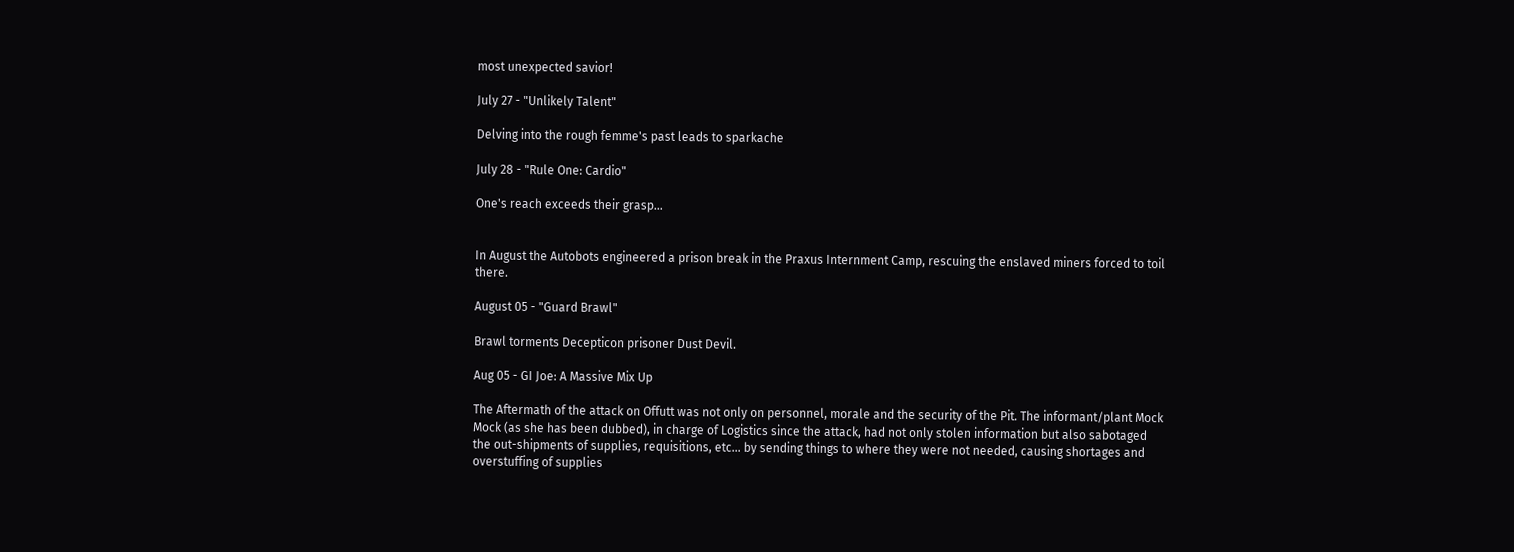most unexpected savior!

July 27 - "Unlikely Talent"

Delving into the rough femme's past leads to sparkache

July 28 - "Rule One: Cardio"

One's reach exceeds their grasp...


In August the Autobots engineered a prison break in the Praxus Internment Camp, rescuing the enslaved miners forced to toil there.

August 05 - "Guard Brawl"

Brawl torments Decepticon prisoner Dust Devil.

Aug 05 - GI Joe: A Massive Mix Up

The Aftermath of the attack on Offutt was not only on personnel, morale and the security of the Pit. The informant/plant Mock Mock (as she has been dubbed), in charge of Logistics since the attack, had not only stolen information but also sabotaged the out-shipments of supplies, requisitions, etc... by sending things to where they were not needed, causing shortages and overstuffing of supplies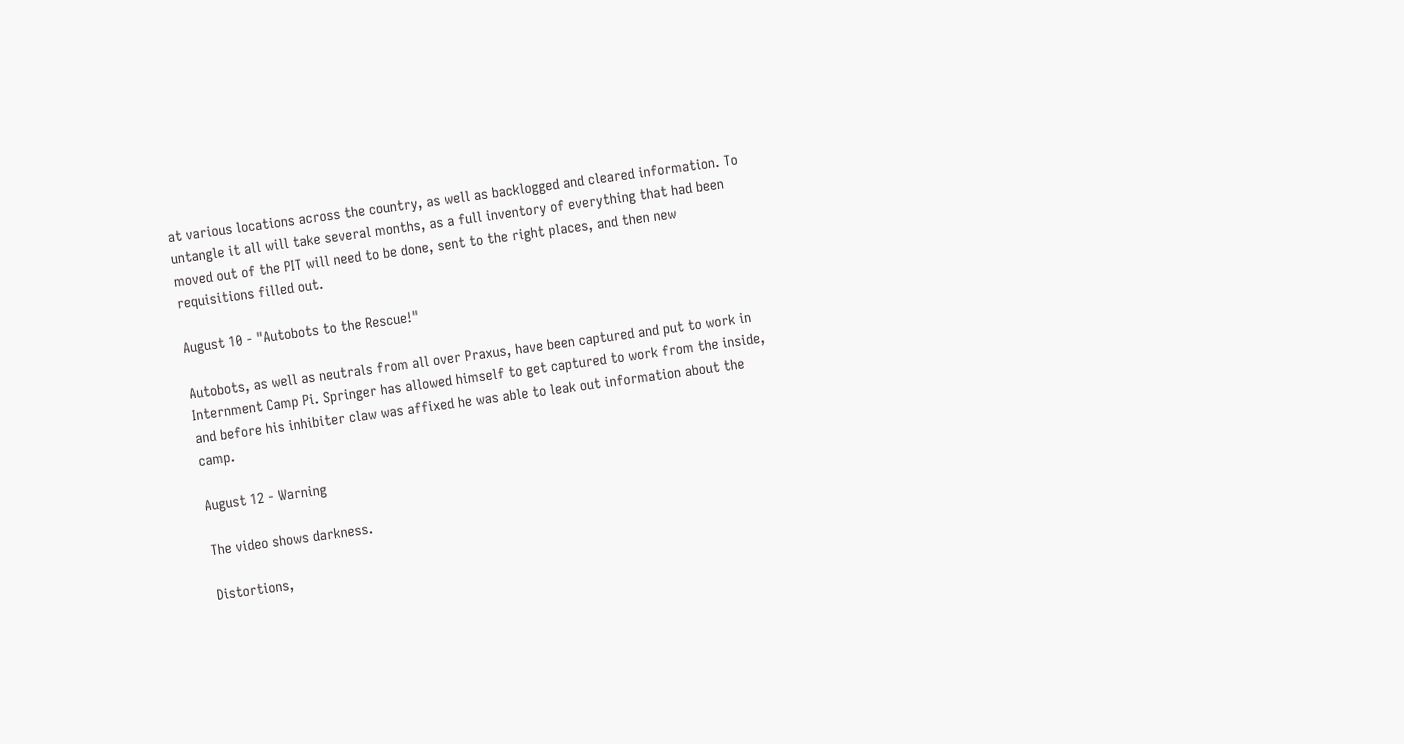at various locations across the country, as well as backlogged and cleared information. To untangle it all will take several months, as a full inventory of everything that had been moved out of the PIT will need to be done, sent to the right places, and then new requisitions filled out.

August 10 - "Autobots to the Rescue!"

Autobots, as well as neutrals from all over Praxus, have been captured and put to work in Internment Camp Pi. Springer has allowed himself to get captured to work from the inside, and before his inhibiter claw was affixed he was able to leak out information about the camp.

August 12 - Warning

The video shows darkness.

Distortions,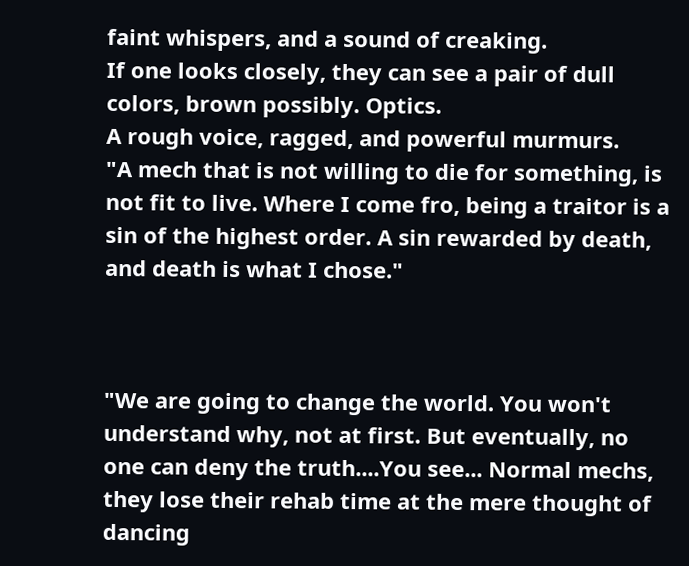faint whispers, and a sound of creaking.
If one looks closely, they can see a pair of dull colors, brown possibly. Optics.
A rough voice, ragged, and powerful murmurs.
"A mech that is not willing to die for something, is not fit to live. Where I come fro, being a traitor is a sin of the highest order. A sin rewarded by death, and death is what I chose."



"We are going to change the world. You won't understand why, not at first. But eventually, no one can deny the truth....You see... Normal mechs, they lose their rehab time at the mere thought of dancing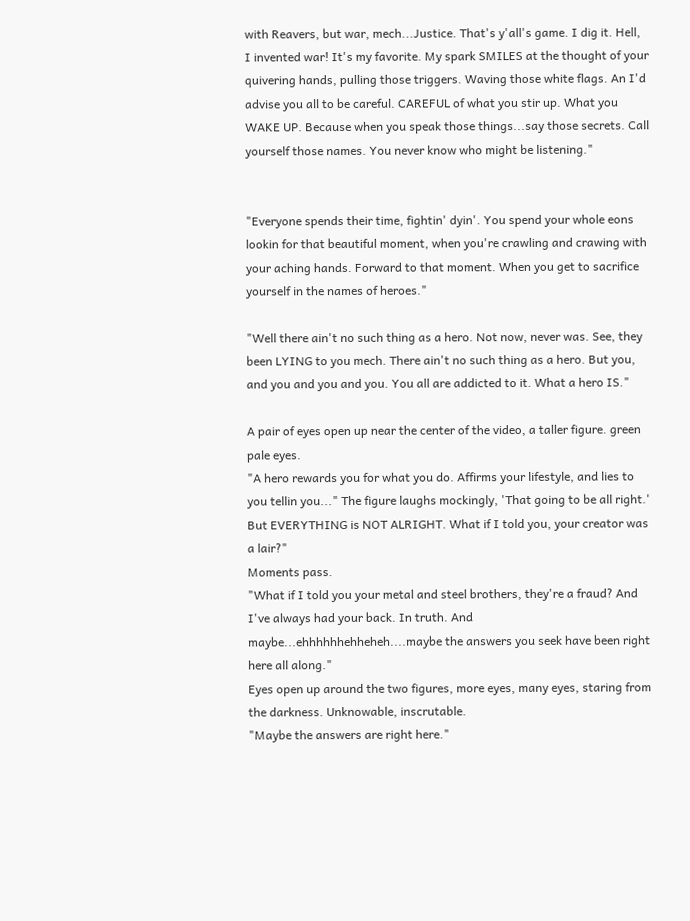with Reavers, but war, mech...Justice. That's y'all's game. I dig it. Hell, I invented war! It's my favorite. My spark SMILES at the thought of your quivering hands, pulling those triggers. Waving those white flags. An I'd advise you all to be careful. CAREFUL of what you stir up. What you WAKE UP. Because when you speak those things...say those secrets. Call yourself those names. You never know who might be listening."


"Everyone spends their time, fightin' dyin'. You spend your whole eons lookin for that beautiful moment, when you're crawling and crawing with your aching hands. Forward to that moment. When you get to sacrifice yourself in the names of heroes."

"Well there ain't no such thing as a hero. Not now, never was. See, they been LYING to you mech. There ain't no such thing as a hero. But you, and you and you and you. You all are addicted to it. What a hero IS."

A pair of eyes open up near the center of the video, a taller figure. green pale eyes.
"A hero rewards you for what you do. Affirms your lifestyle, and lies to you tellin you..." The figure laughs mockingly, 'That going to be all right.' But EVERYTHING is NOT ALRIGHT. What if I told you, your creator was a lair?"
Moments pass.
"What if I told you your metal and steel brothers, they're a fraud? And I've always had your back. In truth. And maybe...ehhhhhhehheheh....maybe the answers you seek have been right here all along."
Eyes open up around the two figures, more eyes, many eyes, staring from the darkness. Unknowable, inscrutable.
"Maybe the answers are right here."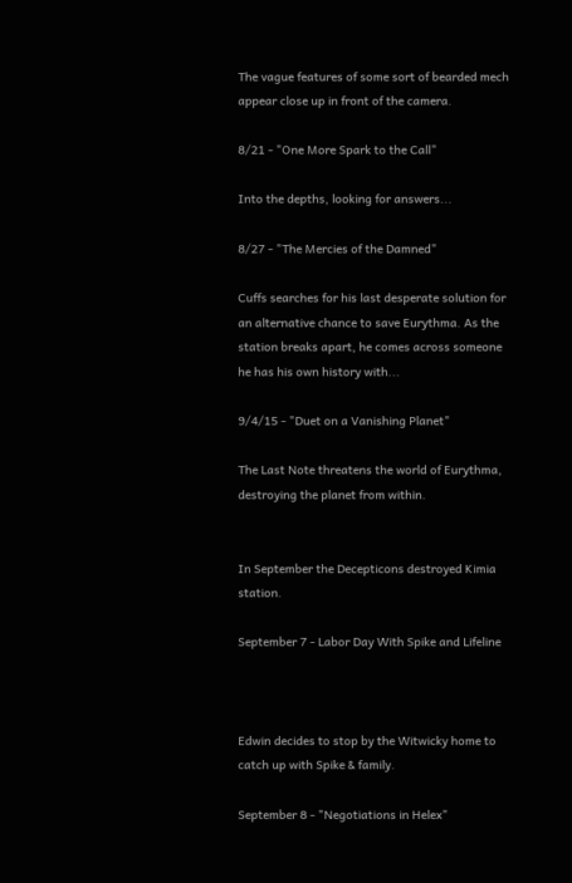The vague features of some sort of bearded mech appear close up in front of the camera.

8/21 - "One More Spark to the Call"

Into the depths, looking for answers...

8/27 - "The Mercies of the Damned"

Cuffs searches for his last desperate solution for an alternative chance to save Eurythma. As the station breaks apart, he comes across someone he has his own history with...

9/4/15 - "Duet on a Vanishing Planet"

The Last Note threatens the world of Eurythma, destroying the planet from within.


In September the Decepticons destroyed Kimia station.

September 7 - Labor Day With Spike and Lifeline



Edwin decides to stop by the Witwicky home to catch up with Spike & family.

September 8 - "Negotiations in Helex"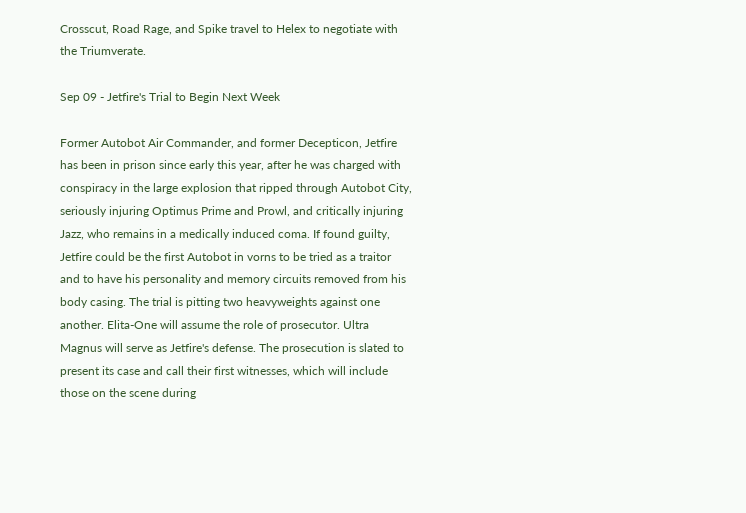Crosscut, Road Rage, and Spike travel to Helex to negotiate with the Triumverate.

Sep 09 - Jetfire's Trial to Begin Next Week

Former Autobot Air Commander, and former Decepticon, Jetfire has been in prison since early this year, after he was charged with conspiracy in the large explosion that ripped through Autobot City, seriously injuring Optimus Prime and Prowl, and critically injuring Jazz, who remains in a medically induced coma. If found guilty, Jetfire could be the first Autobot in vorns to be tried as a traitor and to have his personality and memory circuits removed from his body casing. The trial is pitting two heavyweights against one another. Elita-One will assume the role of prosecutor. Ultra Magnus will serve as Jetfire's defense. The prosecution is slated to present its case and call their first witnesses, which will include those on the scene during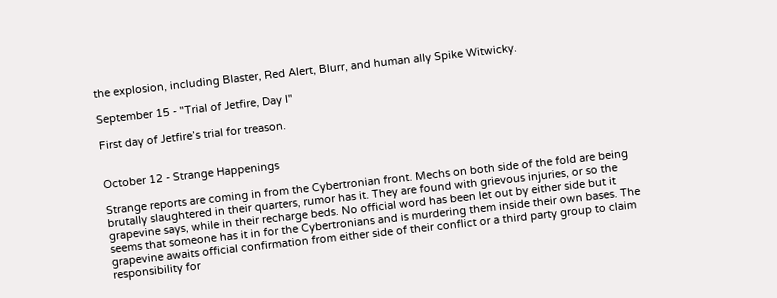the explosion, including Blaster, Red Alert, Blurr, and human ally Spike Witwicky.

September 15 - "Trial of Jetfire, Day I"

First day of Jetfire’s trial for treason.


October 12 - Strange Happenings

Strange reports are coming in from the Cybertronian front. Mechs on both side of the fold are being brutally slaughtered in their quarters, rumor has it. They are found with grievous injuries, or so the grapevine says, while in their recharge beds. No official word has been let out by either side but it seems that someone has it in for the Cybertronians and is murdering them inside their own bases. The grapevine awaits official confirmation from either side of their conflict or a third party group to claim responsibility for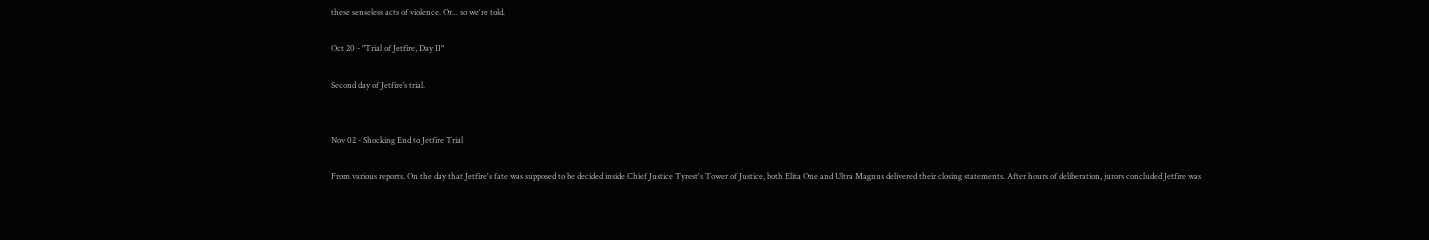these senseless acts of violence. Or... so we're told.

Oct 20 - "Trial of Jetfire, Day II"

Second day of Jetfire’s trial.


Nov 02 - Shocking End to Jetfire Trial

From various reports. On the day that Jetfire's fate was supposed to be decided inside Chief Justice Tyrest's Tower of Justice, both Elita One and Ultra Magnus delivered their closing statements. After hours of deliberation, jurors concluded Jetfire was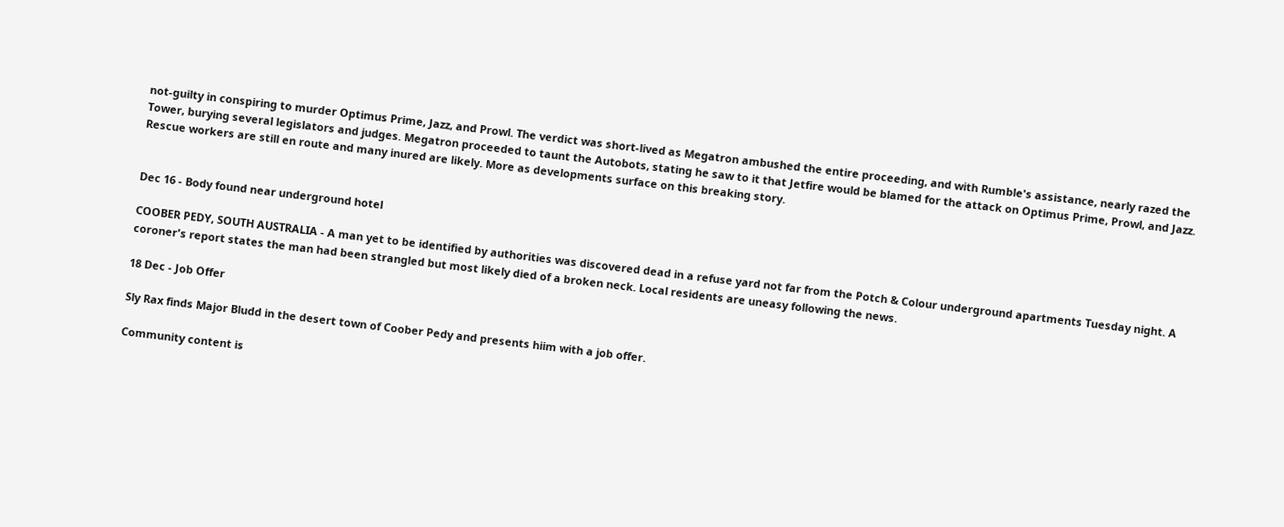not-guilty in conspiring to murder Optimus Prime, Jazz, and Prowl. The verdict was short-lived as Megatron ambushed the entire proceeding, and with Rumble's assistance, nearly razed the Tower, burying several legislators and judges. Megatron proceeded to taunt the Autobots, stating he saw to it that Jetfire would be blamed for the attack on Optimus Prime, Prowl, and Jazz. Rescue workers are still en route and many inured are likely. More as developments surface on this breaking story.


Dec 16 - Body found near underground hotel

COOBER PEDY, SOUTH AUSTRALIA - A man yet to be identified by authorities was discovered dead in a refuse yard not far from the Potch & Colour underground apartments Tuesday night. A coroner's report states the man had been strangled but most likely died of a broken neck. Local residents are uneasy following the news.

18 Dec - Job Offer

Sly Rax finds Major Bludd in the desert town of Coober Pedy and presents hiim with a job offer.

Community content is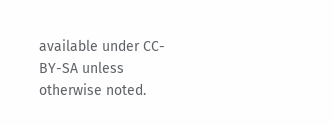available under CC-BY-SA unless otherwise noted.